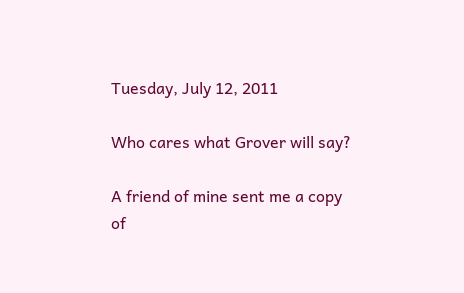Tuesday, July 12, 2011

Who cares what Grover will say?

A friend of mine sent me a copy of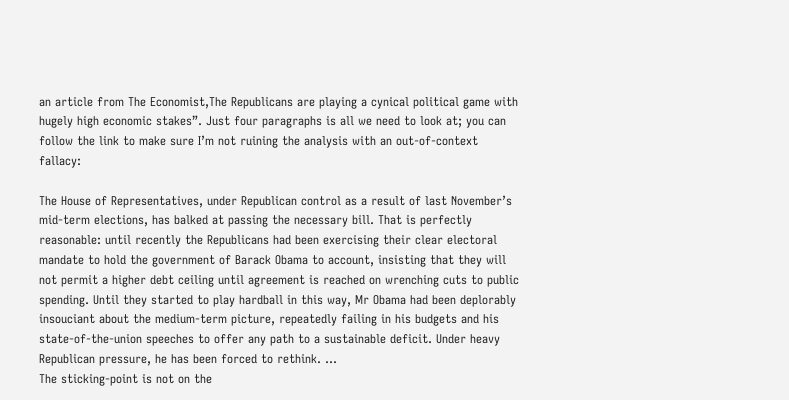an article from The Economist,The Republicans are playing a cynical political game with hugely high economic stakes”. Just four paragraphs is all we need to look at; you can follow the link to make sure I’m not ruining the analysis with an out-of-context fallacy:

The House of Representatives, under Republican control as a result of last November’s mid-term elections, has balked at passing the necessary bill. That is perfectly reasonable: until recently the Republicans had been exercising their clear electoral mandate to hold the government of Barack Obama to account, insisting that they will not permit a higher debt ceiling until agreement is reached on wrenching cuts to public spending. Until they started to play hardball in this way, Mr Obama had been deplorably insouciant about the medium-term picture, repeatedly failing in his budgets and his state-of-the-union speeches to offer any path to a sustainable deficit. Under heavy Republican pressure, he has been forced to rethink. …
The sticking-point is not on the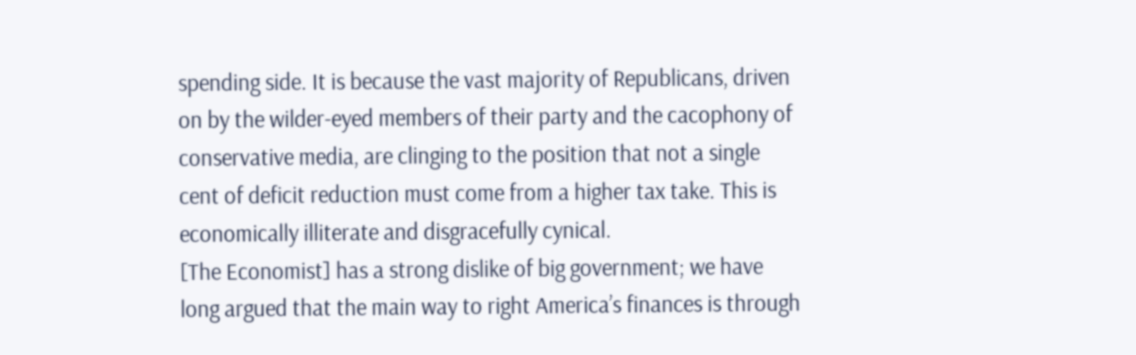spending side. It is because the vast majority of Republicans, driven on by the wilder-eyed members of their party and the cacophony of conservative media, are clinging to the position that not a single cent of deficit reduction must come from a higher tax take. This is economically illiterate and disgracefully cynical.
[The Economist] has a strong dislike of big government; we have long argued that the main way to right America’s finances is through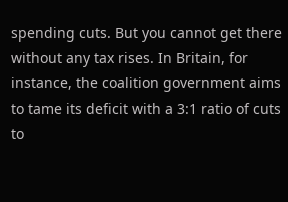spending cuts. But you cannot get there without any tax rises. In Britain, for instance, the coalition government aims to tame its deficit with a 3:1 ratio of cuts to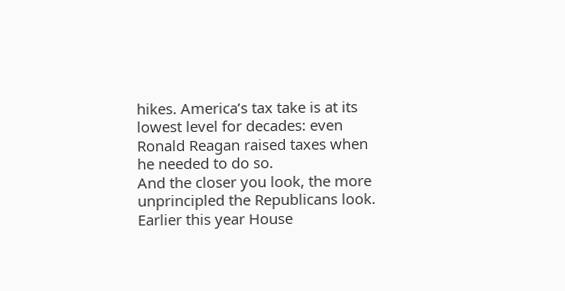hikes. America’s tax take is at its lowest level for decades: even Ronald Reagan raised taxes when he needed to do so.
And the closer you look, the more unprincipled the Republicans look. Earlier this year House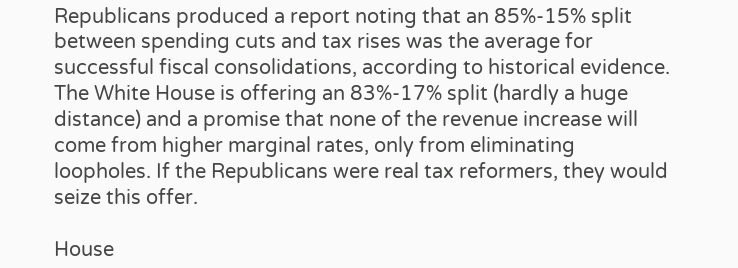Republicans produced a report noting that an 85%-15% split between spending cuts and tax rises was the average for successful fiscal consolidations, according to historical evidence. The White House is offering an 83%-17% split (hardly a huge distance) and a promise that none of the revenue increase will come from higher marginal rates, only from eliminating loopholes. If the Republicans were real tax reformers, they would seize this offer.

House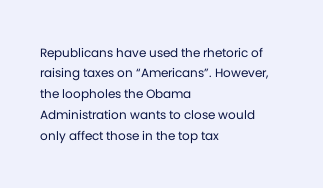Republicans have used the rhetoric of raising taxes on “Americans”. However, the loopholes the Obama Administration wants to close would only affect those in the top tax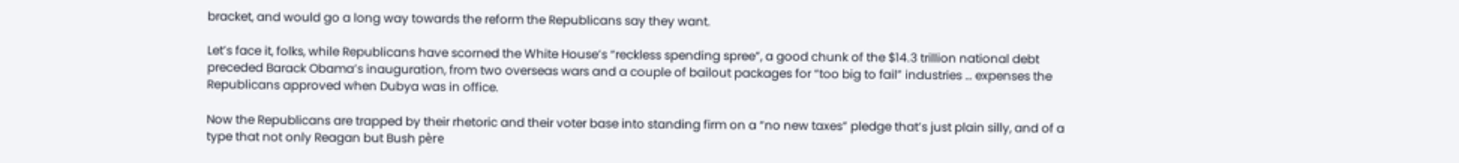bracket, and would go a long way towards the reform the Republicans say they want.

Let’s face it, folks, while Republicans have scorned the White House’s “reckless spending spree”, a good chunk of the $14.3 trillion national debt preceded Barack Obama’s inauguration, from two overseas wars and a couple of bailout packages for “too big to fail” industries … expenses the Republicans approved when Dubya was in office.

Now the Republicans are trapped by their rhetoric and their voter base into standing firm on a “no new taxes” pledge that’s just plain silly, and of a type that not only Reagan but Bush père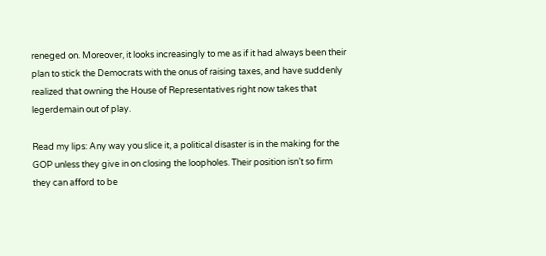reneged on. Moreover, it looks increasingly to me as if it had always been their plan to stick the Democrats with the onus of raising taxes, and have suddenly realized that owning the House of Representatives right now takes that legerdemain out of play.

Read my lips: Any way you slice it, a political disaster is in the making for the GOP unless they give in on closing the loopholes. Their position isn’t so firm they can afford to be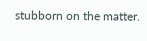stubborn on the matter.